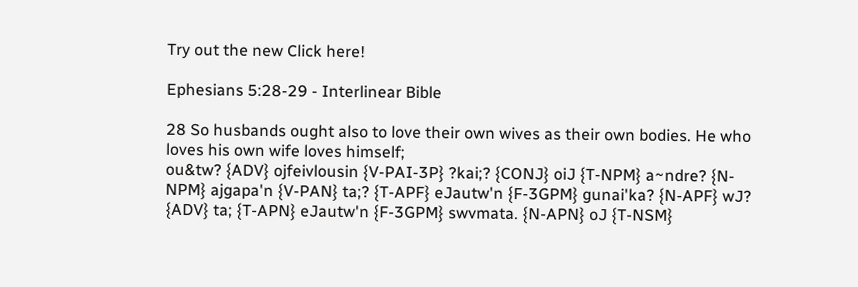Try out the new Click here!

Ephesians 5:28-29 - Interlinear Bible

28 So husbands ought also to love their own wives as their own bodies. He who loves his own wife loves himself;
ou&tw? {ADV} ojfeivlousin {V-PAI-3P} ?kai;? {CONJ} oiJ {T-NPM} a~ndre? {N-NPM} ajgapa'n {V-PAN} ta;? {T-APF} eJautw'n {F-3GPM} gunai'ka? {N-APF} wJ? {ADV} ta; {T-APN} eJautw'n {F-3GPM} swvmata. {N-APN} oJ {T-NSM}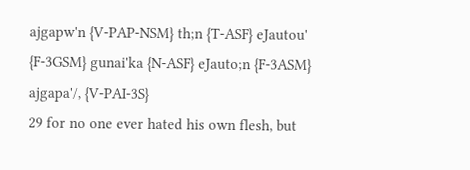ajgapw'n {V-PAP-NSM} th;n {T-ASF} eJautou' {F-3GSM} gunai'ka {N-ASF} eJauto;n {F-3ASM} ajgapa'/, {V-PAI-3S}
29 for no one ever hated his own flesh, but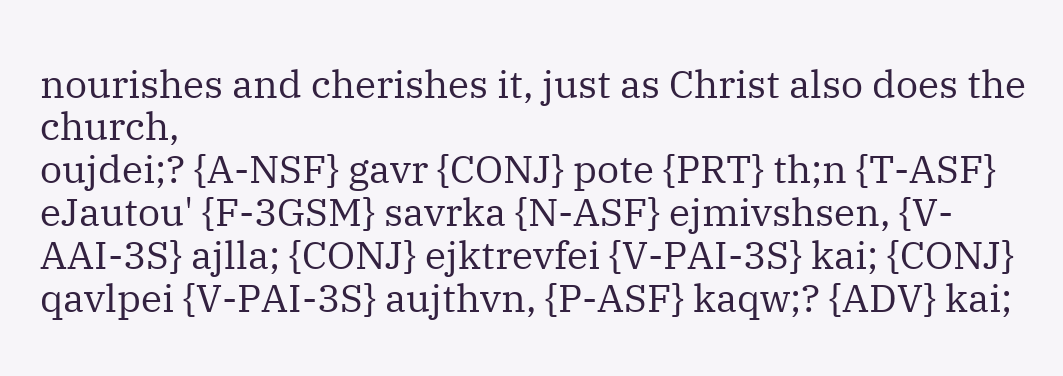nourishes and cherishes it, just as Christ also does the church,
oujdei;? {A-NSF} gavr {CONJ} pote {PRT} th;n {T-ASF} eJautou' {F-3GSM} savrka {N-ASF} ejmivshsen, {V-AAI-3S} ajlla; {CONJ} ejktrevfei {V-PAI-3S} kai; {CONJ} qavlpei {V-PAI-3S} aujthvn, {P-ASF} kaqw;? {ADV} kai;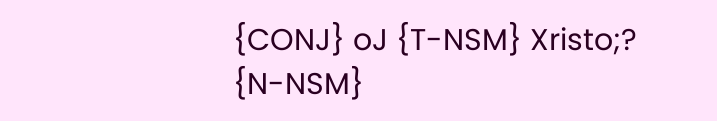{CONJ} oJ {T-NSM} Xristo;? {N-NSM}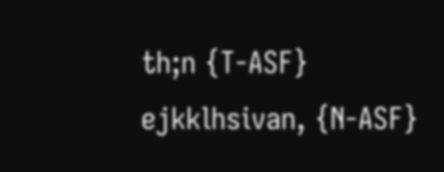th;n {T-ASF} ejkklhsivan, {N-ASF}